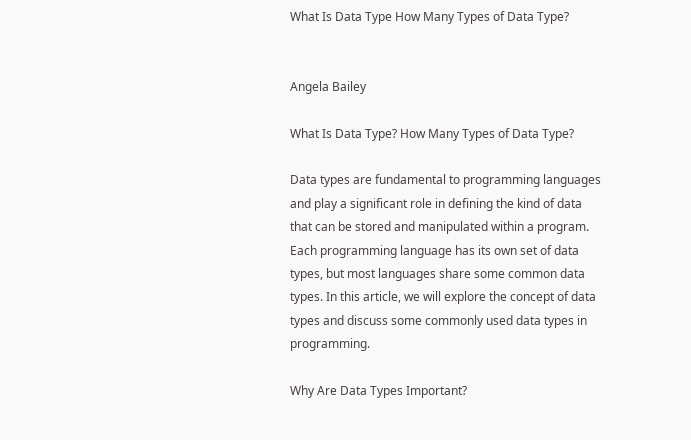What Is Data Type How Many Types of Data Type?


Angela Bailey

What Is Data Type? How Many Types of Data Type?

Data types are fundamental to programming languages and play a significant role in defining the kind of data that can be stored and manipulated within a program. Each programming language has its own set of data types, but most languages share some common data types. In this article, we will explore the concept of data types and discuss some commonly used data types in programming.

Why Are Data Types Important?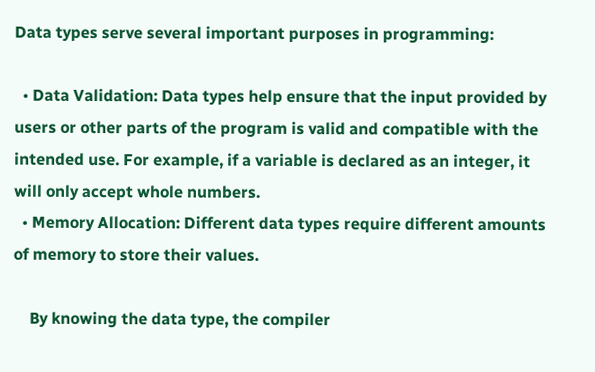Data types serve several important purposes in programming:

  • Data Validation: Data types help ensure that the input provided by users or other parts of the program is valid and compatible with the intended use. For example, if a variable is declared as an integer, it will only accept whole numbers.
  • Memory Allocation: Different data types require different amounts of memory to store their values.

    By knowing the data type, the compiler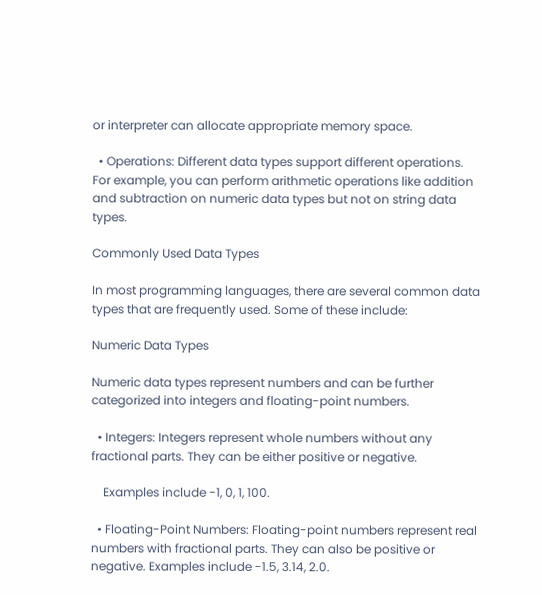or interpreter can allocate appropriate memory space.

  • Operations: Different data types support different operations. For example, you can perform arithmetic operations like addition and subtraction on numeric data types but not on string data types.

Commonly Used Data Types

In most programming languages, there are several common data types that are frequently used. Some of these include:

Numeric Data Types

Numeric data types represent numbers and can be further categorized into integers and floating-point numbers.

  • Integers: Integers represent whole numbers without any fractional parts. They can be either positive or negative.

    Examples include -1, 0, 1, 100.

  • Floating-Point Numbers: Floating-point numbers represent real numbers with fractional parts. They can also be positive or negative. Examples include -1.5, 3.14, 2.0.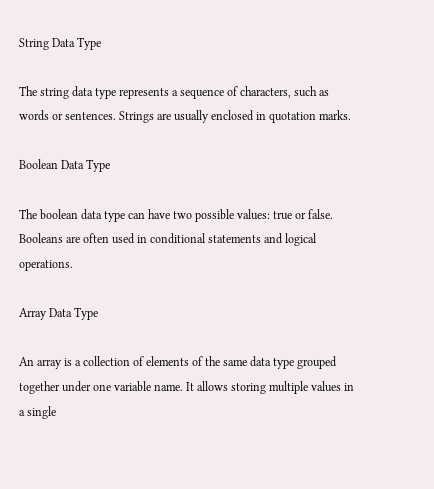String Data Type

The string data type represents a sequence of characters, such as words or sentences. Strings are usually enclosed in quotation marks.

Boolean Data Type

The boolean data type can have two possible values: true or false. Booleans are often used in conditional statements and logical operations.

Array Data Type

An array is a collection of elements of the same data type grouped together under one variable name. It allows storing multiple values in a single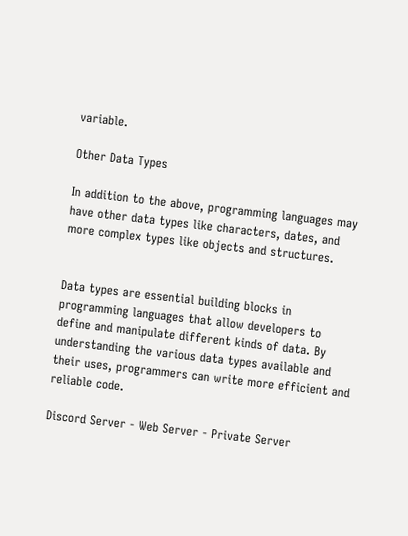variable.

Other Data Types

In addition to the above, programming languages may have other data types like characters, dates, and more complex types like objects and structures.


Data types are essential building blocks in programming languages that allow developers to define and manipulate different kinds of data. By understanding the various data types available and their uses, programmers can write more efficient and reliable code.

Discord Server - Web Server - Private Server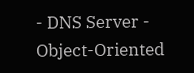- DNS Server - Object-Oriented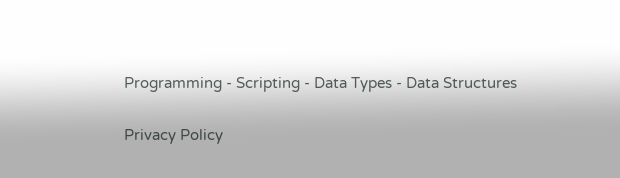Programming - Scripting - Data Types - Data Structures

Privacy Policy